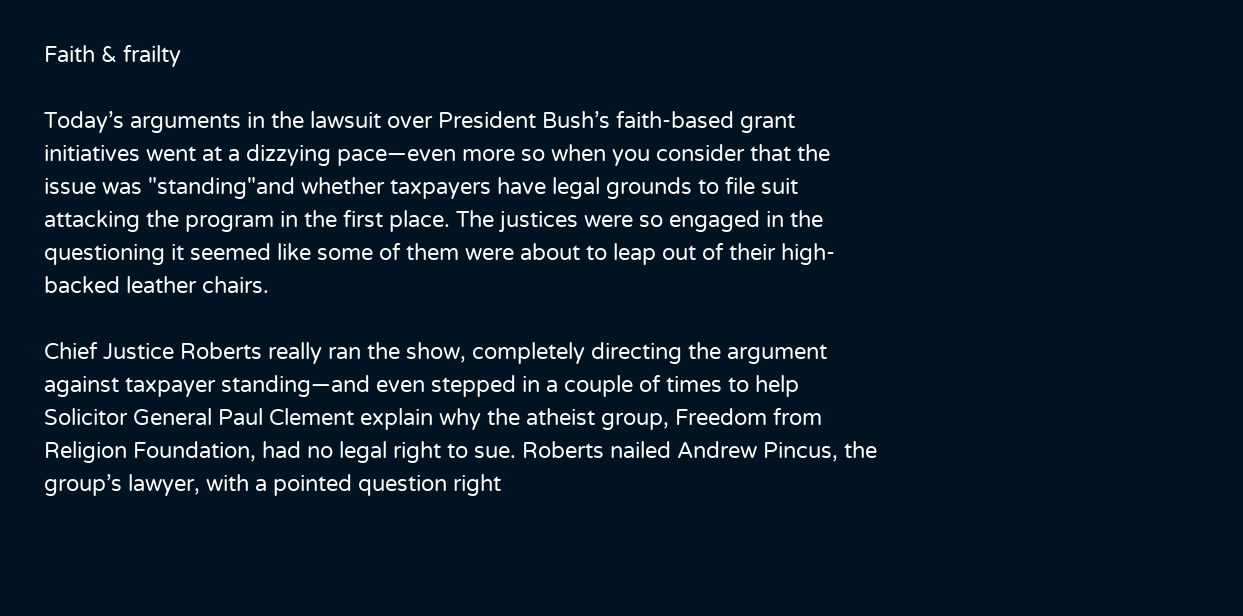Faith & frailty

Today’s arguments in the lawsuit over President Bush’s faith-based grant initiatives went at a dizzying pace—even more so when you consider that the issue was "standing"and whether taxpayers have legal grounds to file suit attacking the program in the first place. The justices were so engaged in the questioning it seemed like some of them were about to leap out of their high-backed leather chairs.

Chief Justice Roberts really ran the show, completely directing the argument against taxpayer standing—and even stepped in a couple of times to help Solicitor General Paul Clement explain why the atheist group, Freedom from Religion Foundation, had no legal right to sue. Roberts nailed Andrew Pincus, the group’s lawyer, with a pointed question right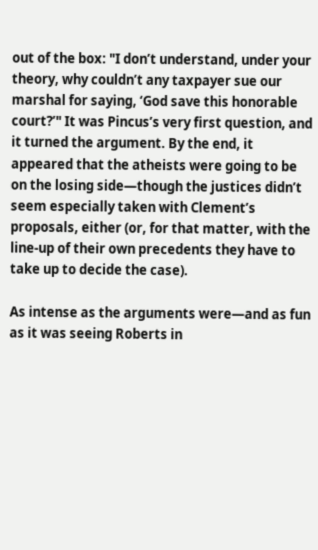out of the box: "I don’t understand, under your theory, why couldn’t any taxpayer sue our marshal for saying, ‘God save this honorable court?’" It was Pincus’s very first question, and it turned the argument. By the end, it appeared that the atheists were going to be on the losing side—though the justices didn’t seem especially taken with Clement’s proposals, either (or, for that matter, with the line-up of their own precedents they have to take up to decide the case).

As intense as the arguments were—and as fun as it was seeing Roberts in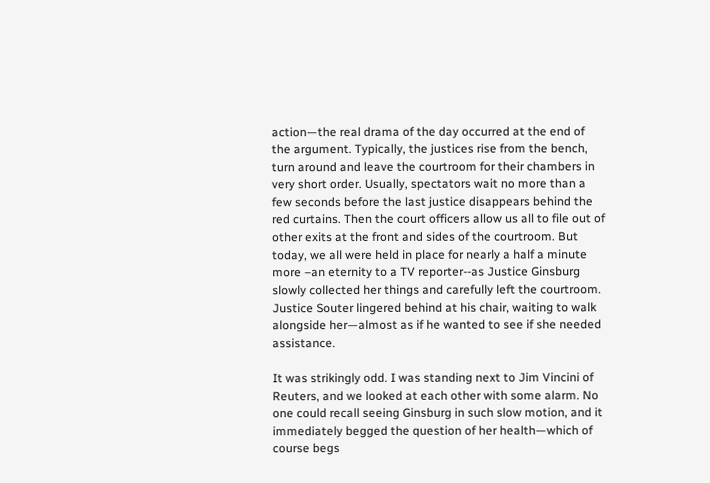action—the real drama of the day occurred at the end of the argument. Typically, the justices rise from the bench, turn around and leave the courtroom for their chambers in very short order. Usually, spectators wait no more than a few seconds before the last justice disappears behind the red curtains. Then the court officers allow us all to file out of other exits at the front and sides of the courtroom. But today, we all were held in place for nearly a half a minute more –an eternity to a TV reporter--as Justice Ginsburg slowly collected her things and carefully left the courtroom. Justice Souter lingered behind at his chair, waiting to walk alongside her—almost as if he wanted to see if she needed assistance.

It was strikingly odd. I was standing next to Jim Vincini of Reuters, and we looked at each other with some alarm. No one could recall seeing Ginsburg in such slow motion, and it immediately begged the question of her health—which of course begs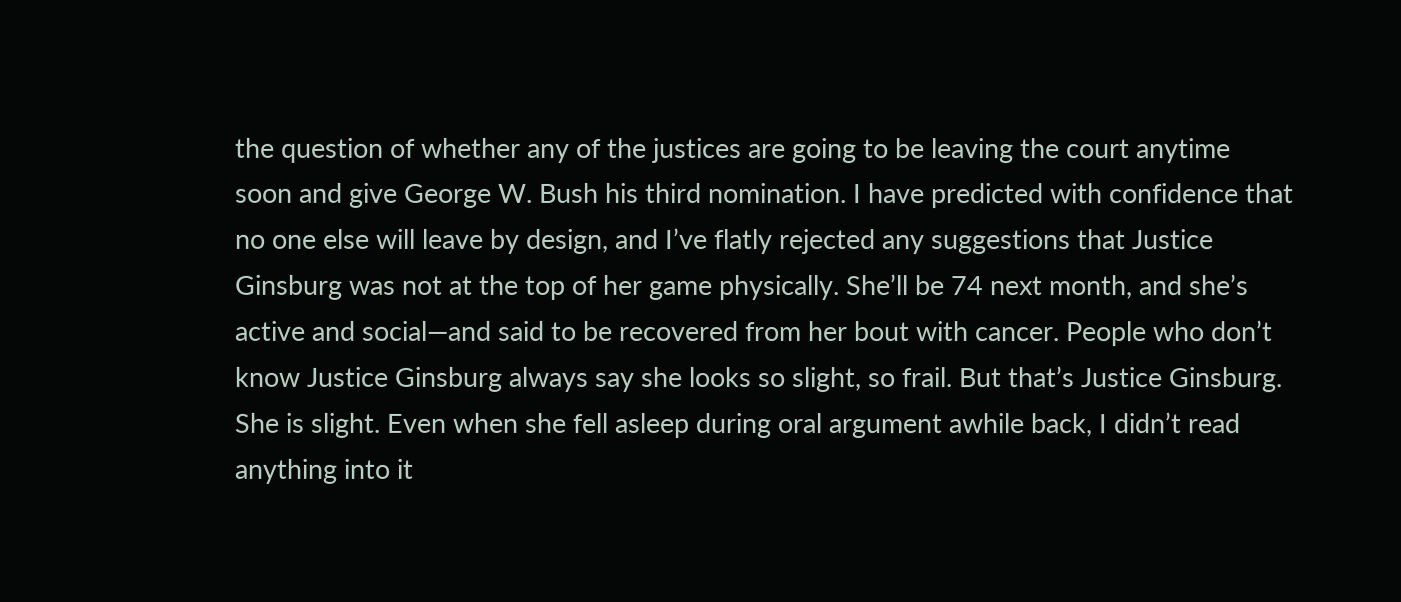the question of whether any of the justices are going to be leaving the court anytime soon and give George W. Bush his third nomination. I have predicted with confidence that no one else will leave by design, and I’ve flatly rejected any suggestions that Justice Ginsburg was not at the top of her game physically. She’ll be 74 next month, and she’s active and social—and said to be recovered from her bout with cancer. People who don’t know Justice Ginsburg always say she looks so slight, so frail. But that’s Justice Ginsburg. She is slight. Even when she fell asleep during oral argument awhile back, I didn’t read anything into it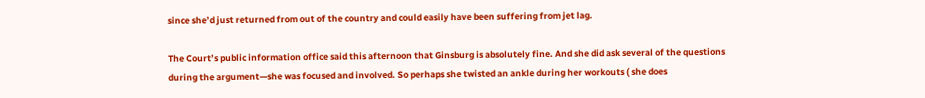since she’d just returned from out of the country and could easily have been suffering from jet lag.

The Court’s public information office said this afternoon that Ginsburg is absolutely fine. And she did ask several of the questions during the argument—she was focused and involved. So perhaps she twisted an ankle during her workouts ( she does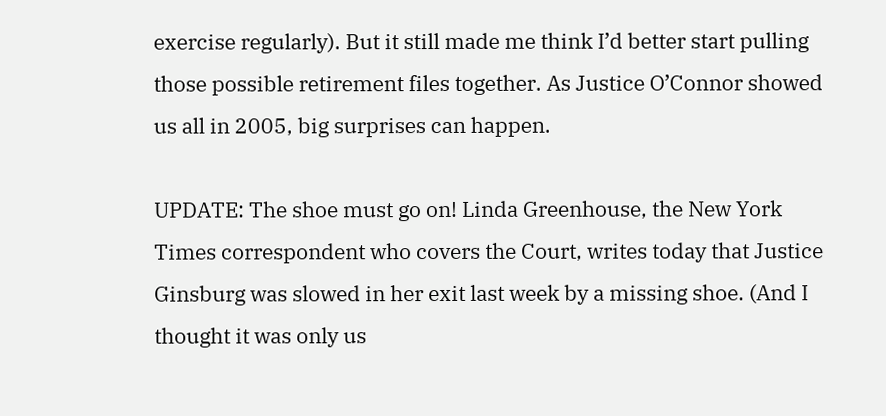exercise regularly). But it still made me think I’d better start pulling those possible retirement files together. As Justice O’Connor showed us all in 2005, big surprises can happen.

UPDATE: The shoe must go on! Linda Greenhouse, the New York Times correspondent who covers the Court, writes today that Justice Ginsburg was slowed in her exit last week by a missing shoe. (And I thought it was only us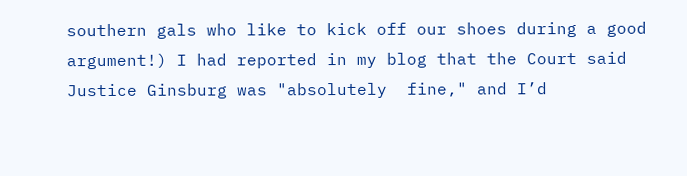southern gals who like to kick off our shoes during a good argument!) I had reported in my blog that the Court said Justice Ginsburg was "absolutely  fine," and I’d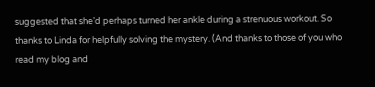suggested that she’d perhaps turned her ankle during a strenuous workout. So thanks to Linda for helpfully solving the mystery. (And thanks to those of you who read my blog and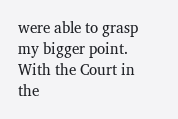were able to grasp my bigger point. With the Court in the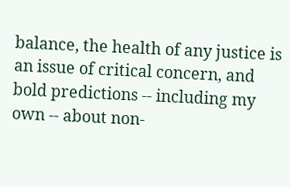balance, the health of any justice is an issue of critical concern, and bold predictions -- including my own -- about non-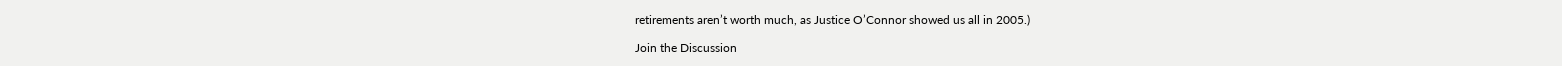retirements aren’t worth much, as Justice O’Connor showed us all in 2005.)

Join the Discussion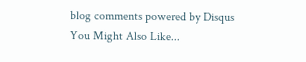blog comments powered by Disqus
You Might Also Like...